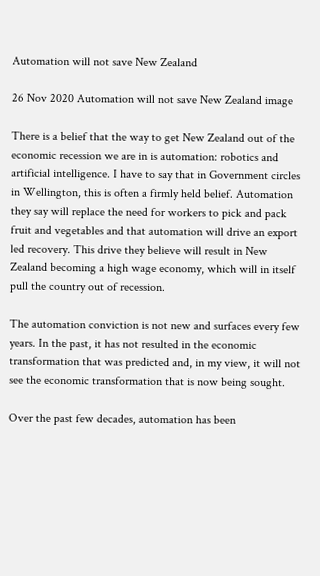Automation will not save New Zealand

26 Nov 2020 Automation will not save New Zealand image

There is a belief that the way to get New Zealand out of the economic recession we are in is automation: robotics and artificial intelligence. I have to say that in Government circles in Wellington, this is often a firmly held belief. Automation they say will replace the need for workers to pick and pack fruit and vegetables and that automation will drive an export led recovery. This drive they believe will result in New Zealand becoming a high wage economy, which will in itself pull the country out of recession.

The automation conviction is not new and surfaces every few years. In the past, it has not resulted in the economic transformation that was predicted and, in my view, it will not see the economic transformation that is now being sought.

Over the past few decades, automation has been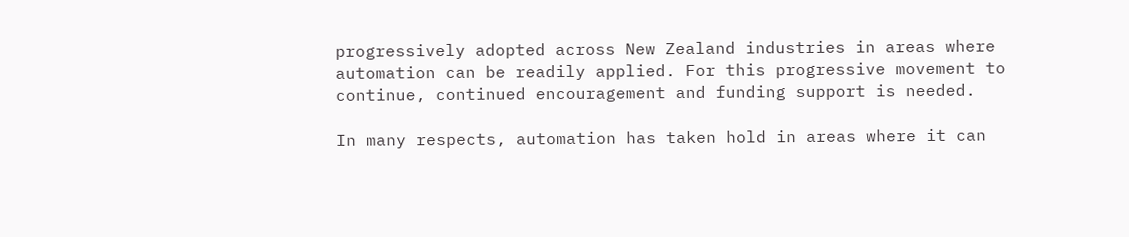progressively adopted across New Zealand industries in areas where automation can be readily applied. For this progressive movement to continue, continued encouragement and funding support is needed.

In many respects, automation has taken hold in areas where it can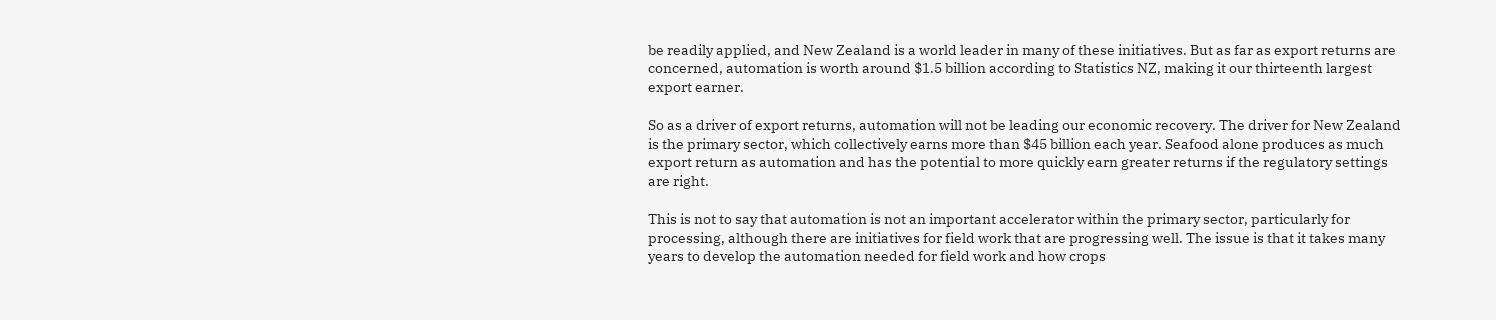be readily applied, and New Zealand is a world leader in many of these initiatives. But as far as export returns are concerned, automation is worth around $1.5 billion according to Statistics NZ, making it our thirteenth largest export earner.

So as a driver of export returns, automation will not be leading our economic recovery. The driver for New Zealand is the primary sector, which collectively earns more than $45 billion each year. Seafood alone produces as much export return as automation and has the potential to more quickly earn greater returns if the regulatory settings are right.

This is not to say that automation is not an important accelerator within the primary sector, particularly for processing, although there are initiatives for field work that are progressing well. The issue is that it takes many years to develop the automation needed for field work and how crops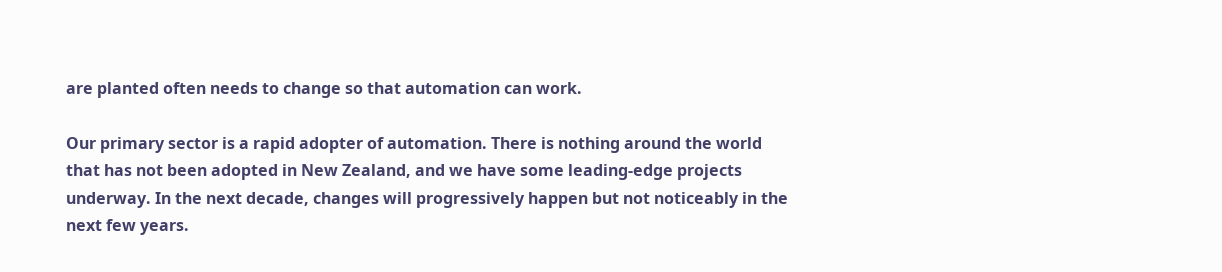are planted often needs to change so that automation can work.

Our primary sector is a rapid adopter of automation. There is nothing around the world that has not been adopted in New Zealand, and we have some leading-edge projects underway. In the next decade, changes will progressively happen but not noticeably in the next few years.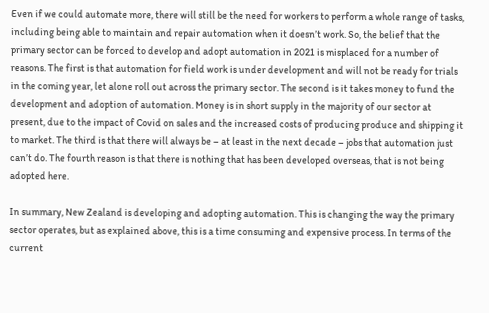Even if we could automate more, there will still be the need for workers to perform a whole range of tasks, including being able to maintain and repair automation when it doesn’t work. So, the belief that the primary sector can be forced to develop and adopt automation in 2021 is misplaced for a number of reasons. The first is that automation for field work is under development and will not be ready for trials in the coming year, let alone roll out across the primary sector. The second is it takes money to fund the development and adoption of automation. Money is in short supply in the majority of our sector at present, due to the impact of Covid on sales and the increased costs of producing produce and shipping it to market. The third is that there will always be – at least in the next decade – jobs that automation just can’t do. The fourth reason is that there is nothing that has been developed overseas, that is not being adopted here.

In summary, New Zealand is developing and adopting automation. This is changing the way the primary sector operates, but as explained above, this is a time consuming and expensive process. In terms of the current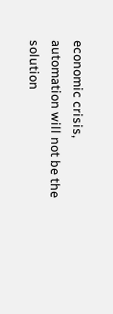economic crisis, automation will not be the solution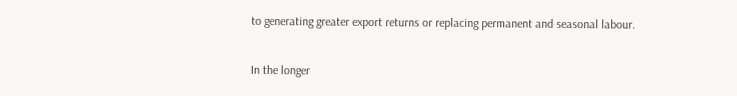to generating greater export returns or replacing permanent and seasonal labour.

In the longer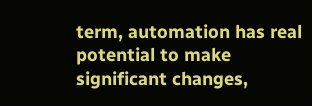term, automation has real potential to make significant changes,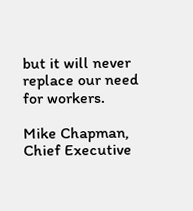but it will never replace our need for workers.

Mike Chapman, Chief Executive